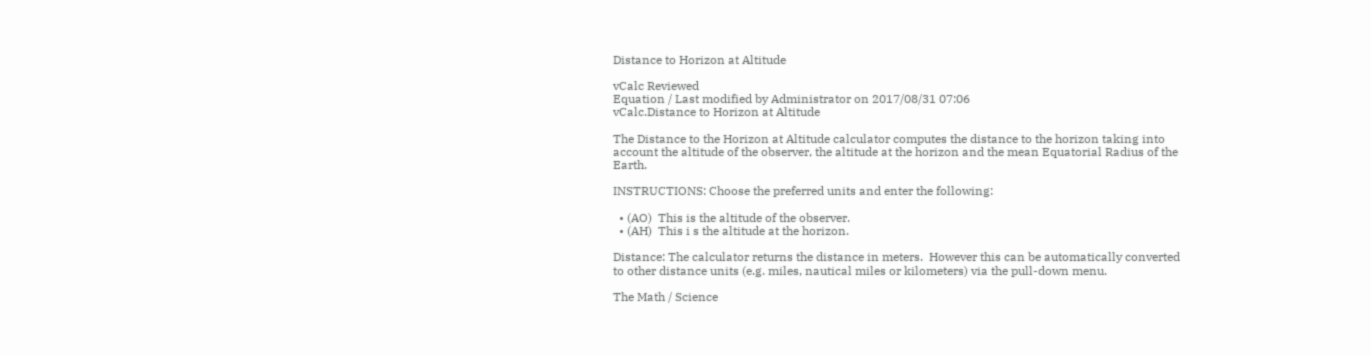Distance to Horizon at Altitude

vCalc Reviewed
Equation / Last modified by Administrator on 2017/08/31 07:06
vCalc.Distance to Horizon at Altitude

The Distance to the Horizon at Altitude calculator computes the distance to the horizon taking into account the altitude of the observer, the altitude at the horizon and the mean Equatorial Radius of the Earth.

INSTRUCTIONS: Choose the preferred units and enter the following:

  • (AO)  This is the altitude of the observer.
  • (AH)  This i s the altitude at the horizon.

Distance: The calculator returns the distance in meters.  However this can be automatically converted to other distance units (e.g. miles, nautical miles or kilometers) via the pull-down menu.

The Math / Science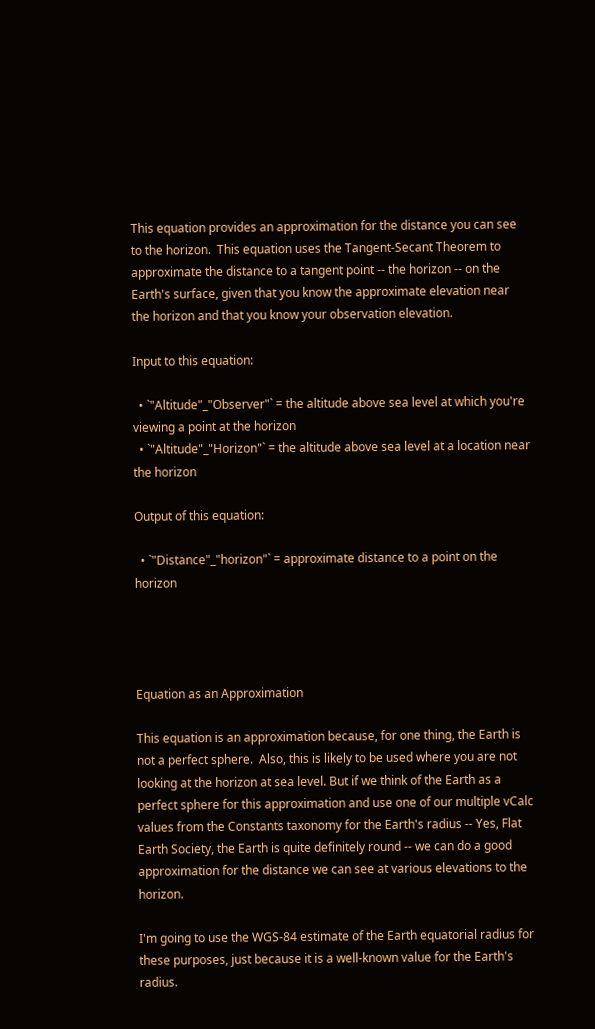This equation provides an approximation for the distance you can see to the horizon.  This equation uses the Tangent-Secant Theorem to approximate the distance to a tangent point -- the horizon -- on the Earth's surface, given that you know the approximate elevation near the horizon and that you know your observation elevation.

Input to this equation:

  • `"Altitude"_"Observer"` = the altitude above sea level at which you're viewing a point at the horizon
  • `"Altitude"_"Horizon"` = the altitude above sea level at a location near the horizon

Output of this equation:

  • `"Distance"_"horizon"` = approximate distance to a point on the horizon




Equation as an Approximation

This equation is an approximation because, for one thing, the Earth is not a perfect sphere.  Also, this is likely to be used where you are not looking at the horizon at sea level. But if we think of the Earth as a perfect sphere for this approximation and use one of our multiple vCalc values from the Constants taxonomy for the Earth's radius -- Yes, Flat Earth Society, the Earth is quite definitely round -- we can do a good approximation for the distance we can see at various elevations to the horizon.

I'm going to use the WGS-84 estimate of the Earth equatorial radius for these purposes, just because it is a well-known value for the Earth's radius.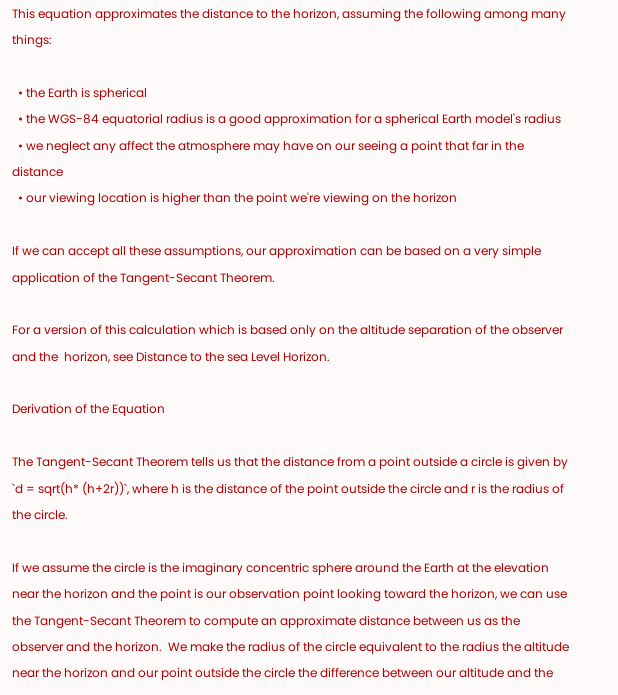This equation approximates the distance to the horizon, assuming the following among many things:

  • the Earth is spherical
  • the WGS-84 equatorial radius is a good approximation for a spherical Earth model's radius
  • we neglect any affect the atmosphere may have on our seeing a point that far in the distance
  • our viewing location is higher than the point we're viewing on the horizon

If we can accept all these assumptions, our approximation can be based on a very simple application of the Tangent-Secant Theorem.

For a version of this calculation which is based only on the altitude separation of the observer and the  horizon, see Distance to the sea Level Horizon.

Derivation of the Equation

The Tangent-Secant Theorem tells us that the distance from a point outside a circle is given by `d = sqrt(h* (h+2r))`, where h is the distance of the point outside the circle and r is the radius of the circle.

If we assume the circle is the imaginary concentric sphere around the Earth at the elevation near the horizon and the point is our observation point looking toward the horizon, we can use the Tangent-Secant Theorem to compute an approximate distance between us as the observer and the horizon.  We make the radius of the circle equivalent to the radius the altitude near the horizon and our point outside the circle the difference between our altitude and the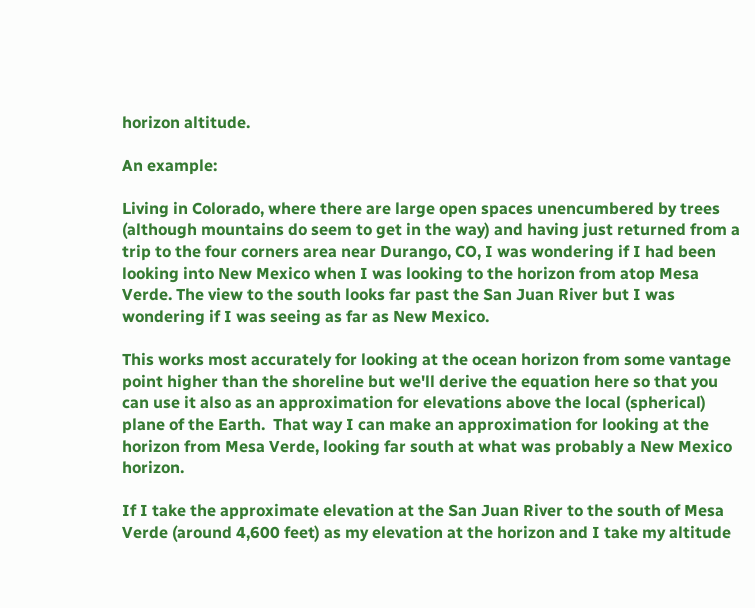horizon altitude.

An example:

Living in Colorado, where there are large open spaces unencumbered by trees (although mountains do seem to get in the way) and having just returned from a trip to the four corners area near Durango, CO, I was wondering if I had been looking into New Mexico when I was looking to the horizon from atop Mesa Verde. The view to the south looks far past the San Juan River but I was wondering if I was seeing as far as New Mexico.

This works most accurately for looking at the ocean horizon from some vantage point higher than the shoreline but we'll derive the equation here so that you can use it also as an approximation for elevations above the local (spherical) plane of the Earth.  That way I can make an approximation for looking at the horizon from Mesa Verde, looking far south at what was probably a New Mexico horizon.

If I take the approximate elevation at the San Juan River to the south of Mesa Verde (around 4,600 feet) as my elevation at the horizon and I take my altitude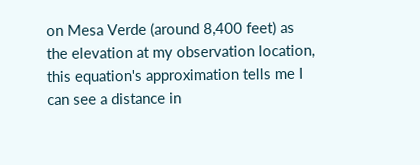on Mesa Verde (around 8,400 feet) as the elevation at my observation location, this equation's approximation tells me I can see a distance in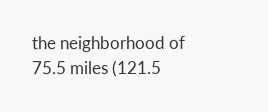the neighborhood of 75.5 miles (121.5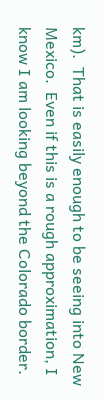km).  That is easily enough to be seeing into New Mexico.  Even if this is a rough approximation, I know I am looking beyond the Colorado border.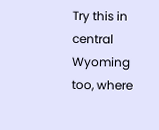Try this in central Wyoming too, where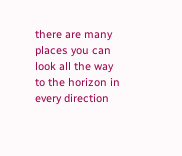there are many places you can look all the way to the horizon in every direction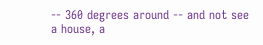-- 360 degrees around -- and not see a house, a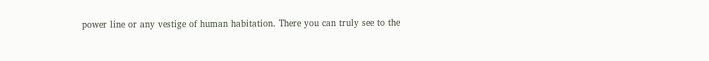power line or any vestige of human habitation. There you can truly see to the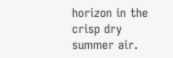horizon in the crisp dry summer air.